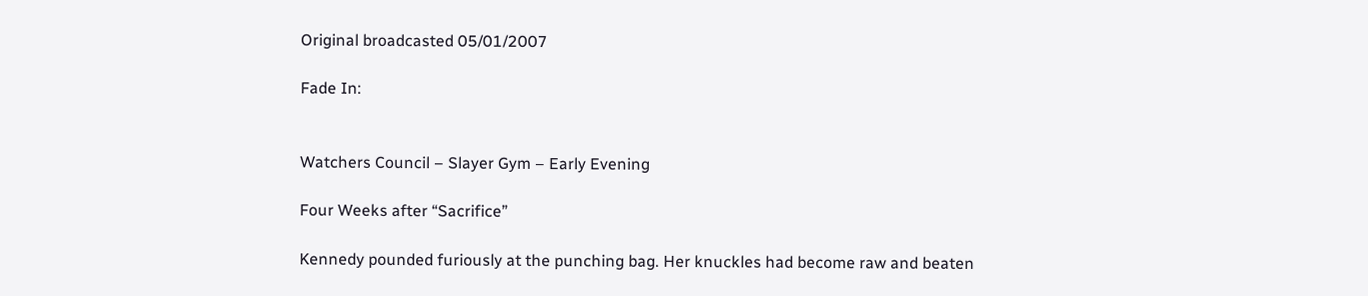Original broadcasted 05/01/2007

Fade In:


Watchers Council – Slayer Gym – Early Evening

Four Weeks after “Sacrifice”

Kennedy pounded furiously at the punching bag. Her knuckles had become raw and beaten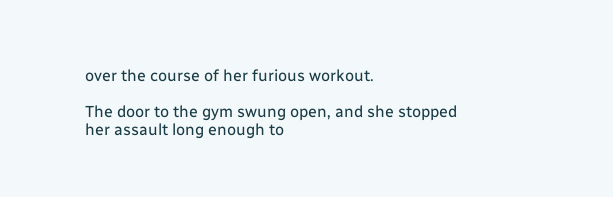over the course of her furious workout.

The door to the gym swung open, and she stopped her assault long enough to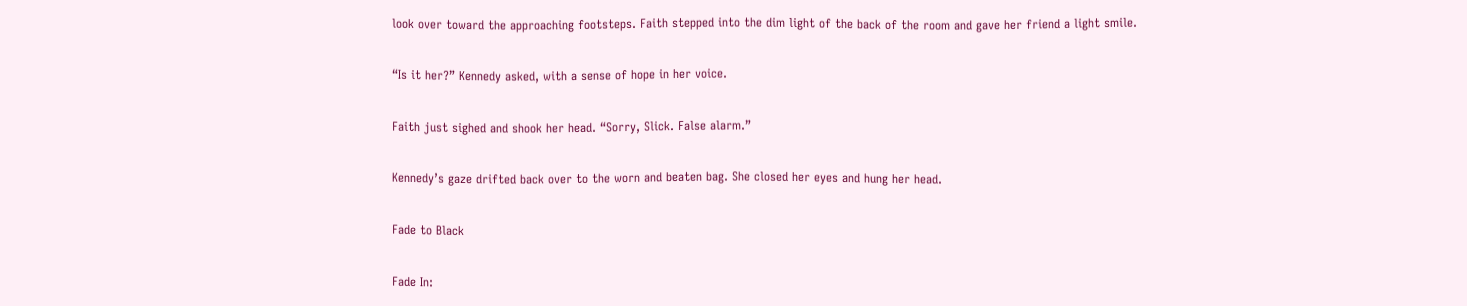look over toward the approaching footsteps. Faith stepped into the dim light of the back of the room and gave her friend a light smile.

“Is it her?” Kennedy asked, with a sense of hope in her voice.

Faith just sighed and shook her head. “Sorry, Slick. False alarm.”

Kennedy’s gaze drifted back over to the worn and beaten bag. She closed her eyes and hung her head.

Fade to Black

Fade In: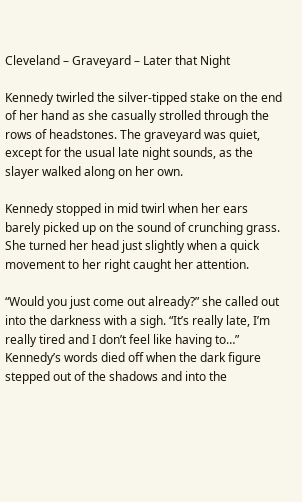Cleveland – Graveyard – Later that Night

Kennedy twirled the silver-tipped stake on the end of her hand as she casually strolled through the rows of headstones. The graveyard was quiet, except for the usual late night sounds, as the slayer walked along on her own.

Kennedy stopped in mid twirl when her ears barely picked up on the sound of crunching grass. She turned her head just slightly when a quick movement to her right caught her attention.

“Would you just come out already?” she called out into the darkness with a sigh. “It’s really late, I’m really tired and I don’t feel like having to…” Kennedy’s words died off when the dark figure stepped out of the shadows and into the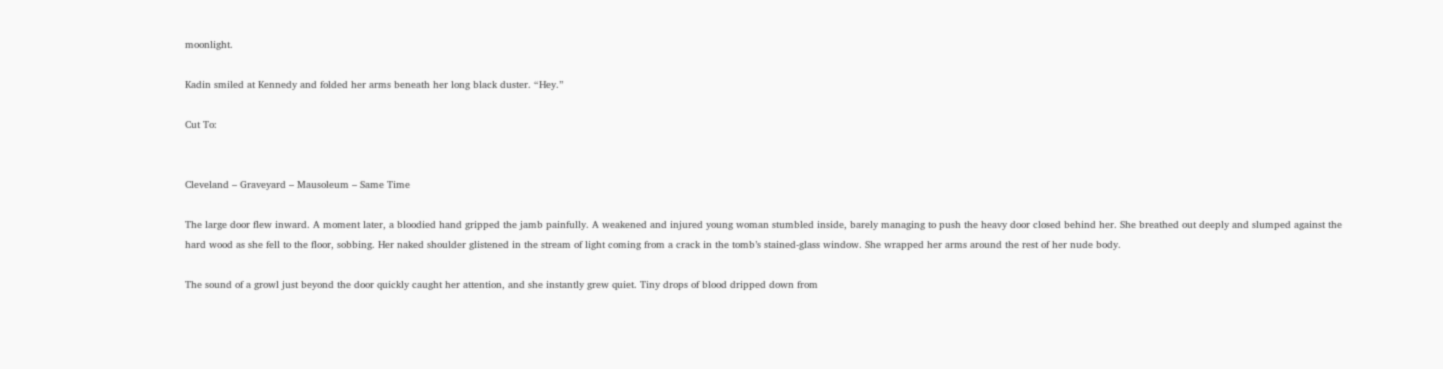moonlight.

Kadin smiled at Kennedy and folded her arms beneath her long black duster. “Hey.”

Cut To:


Cleveland – Graveyard – Mausoleum – Same Time

The large door flew inward. A moment later, a bloodied hand gripped the jamb painfully. A weakened and injured young woman stumbled inside, barely managing to push the heavy door closed behind her. She breathed out deeply and slumped against the hard wood as she fell to the floor, sobbing. Her naked shoulder glistened in the stream of light coming from a crack in the tomb’s stained-glass window. She wrapped her arms around the rest of her nude body.

The sound of a growl just beyond the door quickly caught her attention, and she instantly grew quiet. Tiny drops of blood dripped down from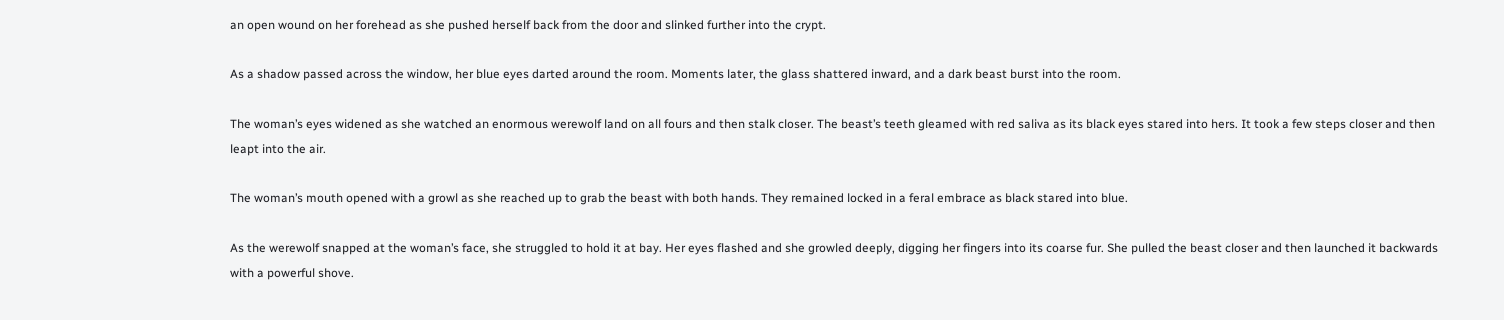an open wound on her forehead as she pushed herself back from the door and slinked further into the crypt.

As a shadow passed across the window, her blue eyes darted around the room. Moments later, the glass shattered inward, and a dark beast burst into the room.

The woman’s eyes widened as she watched an enormous werewolf land on all fours and then stalk closer. The beast’s teeth gleamed with red saliva as its black eyes stared into hers. It took a few steps closer and then leapt into the air.

The woman’s mouth opened with a growl as she reached up to grab the beast with both hands. They remained locked in a feral embrace as black stared into blue.

As the werewolf snapped at the woman’s face, she struggled to hold it at bay. Her eyes flashed and she growled deeply, digging her fingers into its coarse fur. She pulled the beast closer and then launched it backwards with a powerful shove.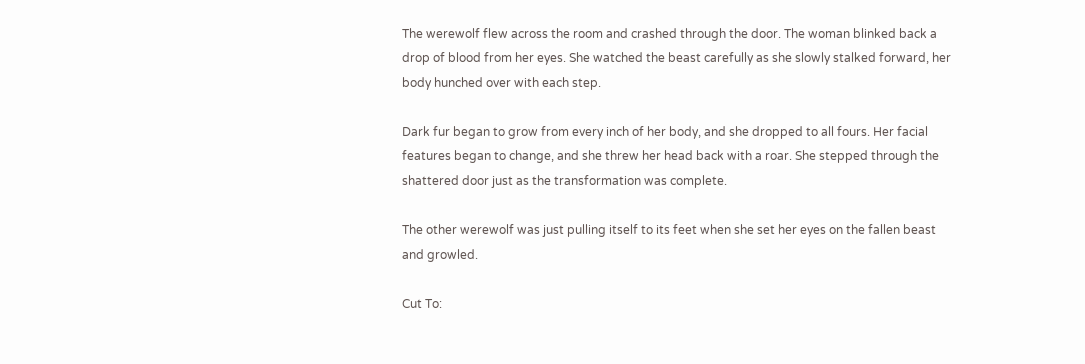The werewolf flew across the room and crashed through the door. The woman blinked back a drop of blood from her eyes. She watched the beast carefully as she slowly stalked forward, her body hunched over with each step.

Dark fur began to grow from every inch of her body, and she dropped to all fours. Her facial features began to change, and she threw her head back with a roar. She stepped through the shattered door just as the transformation was complete.

The other werewolf was just pulling itself to its feet when she set her eyes on the fallen beast and growled.

Cut To: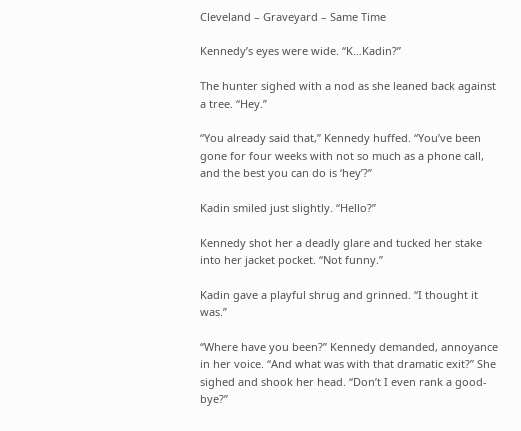Cleveland – Graveyard – Same Time

Kennedy’s eyes were wide. “K…Kadin?”

The hunter sighed with a nod as she leaned back against a tree. “Hey.”

“You already said that,” Kennedy huffed. “You’ve been gone for four weeks with not so much as a phone call, and the best you can do is ‘hey’?”

Kadin smiled just slightly. “Hello?”

Kennedy shot her a deadly glare and tucked her stake into her jacket pocket. “Not funny.”

Kadin gave a playful shrug and grinned. “I thought it was.”

“Where have you been?” Kennedy demanded, annoyance in her voice. “And what was with that dramatic exit?” She sighed and shook her head. “Don’t I even rank a good-bye?”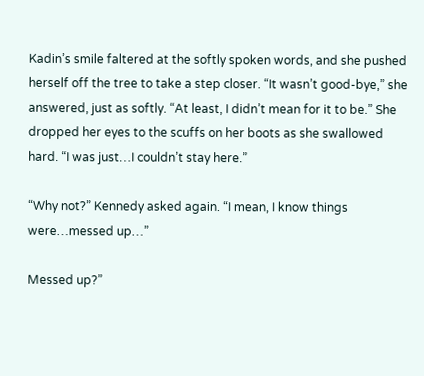Kadin’s smile faltered at the softly spoken words, and she pushed herself off the tree to take a step closer. “It wasn’t good-bye,” she answered, just as softly. “At least, I didn’t mean for it to be.” She dropped her eyes to the scuffs on her boots as she swallowed hard. “I was just…I couldn’t stay here.”

“Why not?” Kennedy asked again. “I mean, I know things were…messed up…”

Messed up?”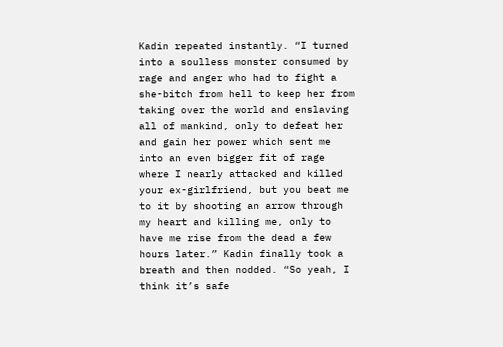Kadin repeated instantly. “I turned into a soulless monster consumed by rage and anger who had to fight a she-bitch from hell to keep her from taking over the world and enslaving all of mankind, only to defeat her and gain her power which sent me into an even bigger fit of rage where I nearly attacked and killed your ex-girlfriend, but you beat me to it by shooting an arrow through my heart and killing me, only to have me rise from the dead a few hours later.” Kadin finally took a breath and then nodded. “So yeah, I think it’s safe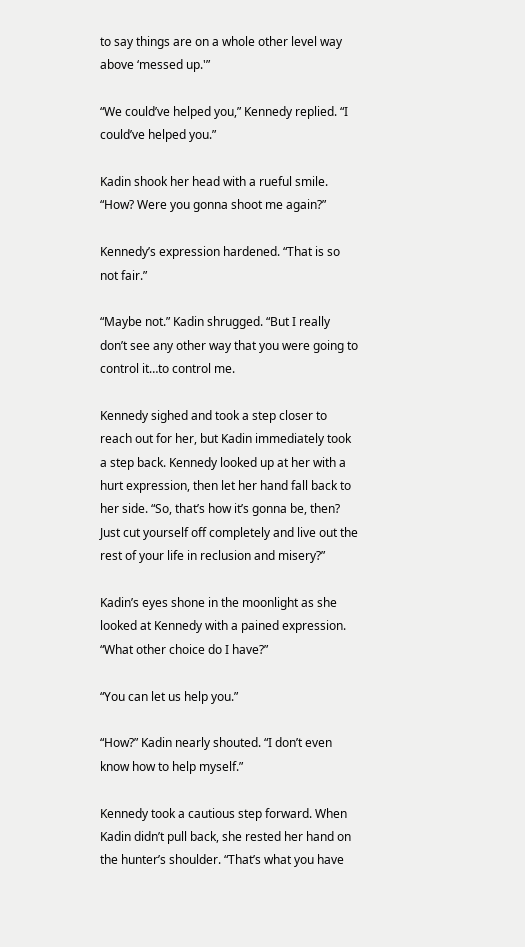to say things are on a whole other level way above ‘messed up.'”

“We could’ve helped you,” Kennedy replied. “I could’ve helped you.”

Kadin shook her head with a rueful smile. “How? Were you gonna shoot me again?”

Kennedy’s expression hardened. “That is so not fair.”

“Maybe not.” Kadin shrugged. “But I really don’t see any other way that you were going to control it…to control me.

Kennedy sighed and took a step closer to reach out for her, but Kadin immediately took a step back. Kennedy looked up at her with a hurt expression, then let her hand fall back to her side. “So, that’s how it’s gonna be, then? Just cut yourself off completely and live out the rest of your life in reclusion and misery?”

Kadin’s eyes shone in the moonlight as she looked at Kennedy with a pained expression. “What other choice do I have?”

“You can let us help you.”

“How?” Kadin nearly shouted. “I don’t even know how to help myself.”

Kennedy took a cautious step forward. When Kadin didn’t pull back, she rested her hand on the hunter’s shoulder. “That’s what you have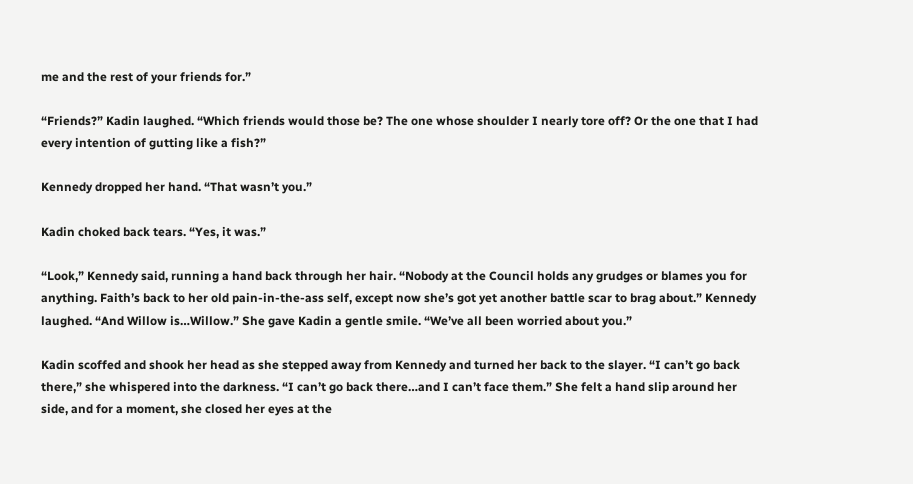me and the rest of your friends for.”

“Friends?” Kadin laughed. “Which friends would those be? The one whose shoulder I nearly tore off? Or the one that I had every intention of gutting like a fish?”

Kennedy dropped her hand. “That wasn’t you.”

Kadin choked back tears. “Yes, it was.”

“Look,” Kennedy said, running a hand back through her hair. “Nobody at the Council holds any grudges or blames you for anything. Faith’s back to her old pain-in-the-ass self, except now she’s got yet another battle scar to brag about.” Kennedy laughed. “And Willow is…Willow.” She gave Kadin a gentle smile. “We’ve all been worried about you.”

Kadin scoffed and shook her head as she stepped away from Kennedy and turned her back to the slayer. “I can’t go back there,” she whispered into the darkness. “I can’t go back there…and I can’t face them.” She felt a hand slip around her side, and for a moment, she closed her eyes at the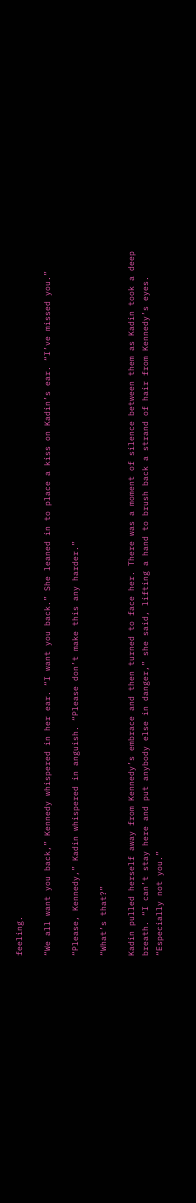feeling.

“We all want you back,” Kennedy whispered in her ear. “I want you back.” She leaned in to place a kiss on Kadin’s ear. “I’ve missed you.”

“Please, Kennedy,” Kadin whispered in anguish. “Please don’t make this any harder.”

“What’s that?”

Kadin pulled herself away from Kennedy’s embrace and then turned to face her. There was a moment of silence between them as Kadin took a deep breath. “I can’t stay here and put anybody else in danger,” she said, lifting a hand to brush back a strand of hair from Kennedy’s eyes. “Especially not you.”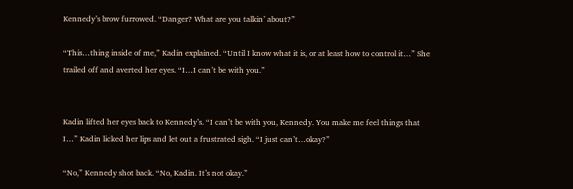Kennedy’s brow furrowed. “Danger? What are you talkin’ about?”

“This…thing inside of me,” Kadin explained. “Until I know what it is, or at least how to control it…” She trailed off and averted her eyes. “I…I can’t be with you.”


Kadin lifted her eyes back to Kennedy’s. “I can’t be with you, Kennedy. You make me feel things that I…” Kadin licked her lips and let out a frustrated sigh. “I just can’t…okay?”

“No,” Kennedy shot back. “No, Kadin. It’s not okay.”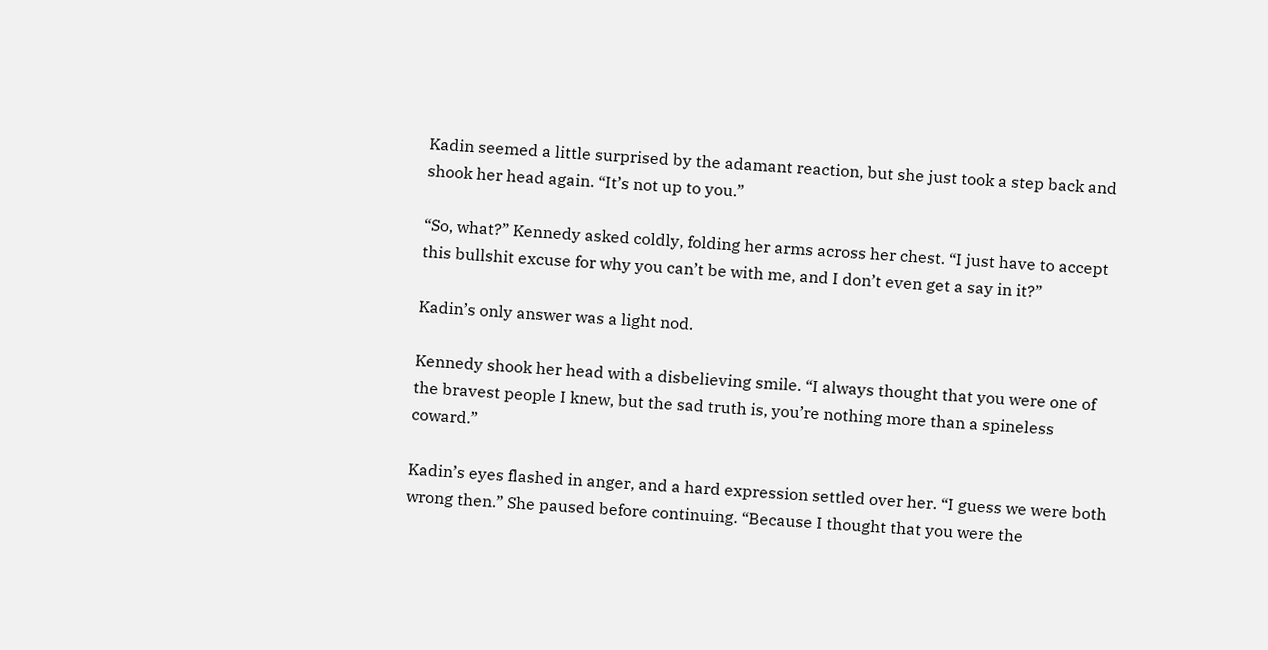Kadin seemed a little surprised by the adamant reaction, but she just took a step back and shook her head again. “It’s not up to you.”

“So, what?” Kennedy asked coldly, folding her arms across her chest. “I just have to accept this bullshit excuse for why you can’t be with me, and I don’t even get a say in it?”

Kadin’s only answer was a light nod.

Kennedy shook her head with a disbelieving smile. “I always thought that you were one of the bravest people I knew, but the sad truth is, you’re nothing more than a spineless coward.”

Kadin’s eyes flashed in anger, and a hard expression settled over her. “I guess we were both wrong then.” She paused before continuing. “Because I thought that you were the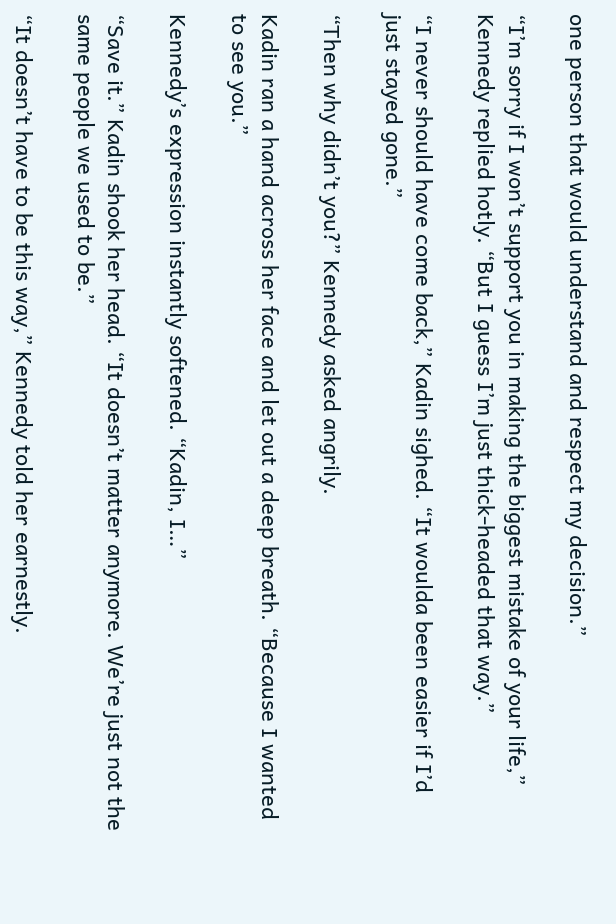one person that would understand and respect my decision.”

“I’m sorry if I won’t support you in making the biggest mistake of your life,” Kennedy replied hotly. “But I guess I’m just thick-headed that way.”

“I never should have come back,” Kadin sighed. “It woulda been easier if I’d just stayed gone.”

“Then why didn’t you?” Kennedy asked angrily.

Kadin ran a hand across her face and let out a deep breath. “Because I wanted to see you.”

Kennedy’s expression instantly softened. “Kadin, I…”

“Save it.” Kadin shook her head. “It doesn’t matter anymore. We’re just not the same people we used to be.”

“It doesn’t have to be this way,” Kennedy told her earnestly.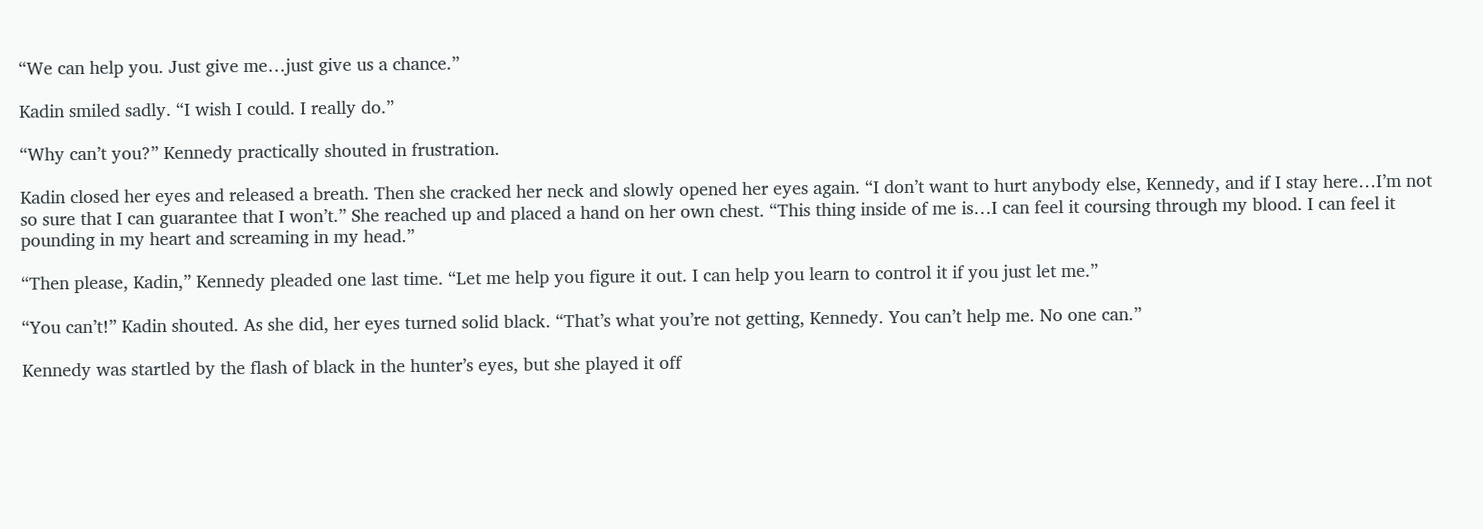“We can help you. Just give me…just give us a chance.”

Kadin smiled sadly. “I wish I could. I really do.”

“Why can’t you?” Kennedy practically shouted in frustration.

Kadin closed her eyes and released a breath. Then she cracked her neck and slowly opened her eyes again. “I don’t want to hurt anybody else, Kennedy, and if I stay here…I’m not so sure that I can guarantee that I won’t.” She reached up and placed a hand on her own chest. “This thing inside of me is…I can feel it coursing through my blood. I can feel it pounding in my heart and screaming in my head.”

“Then please, Kadin,” Kennedy pleaded one last time. “Let me help you figure it out. I can help you learn to control it if you just let me.”

“You can’t!” Kadin shouted. As she did, her eyes turned solid black. “That’s what you’re not getting, Kennedy. You can’t help me. No one can.”

Kennedy was startled by the flash of black in the hunter’s eyes, but she played it off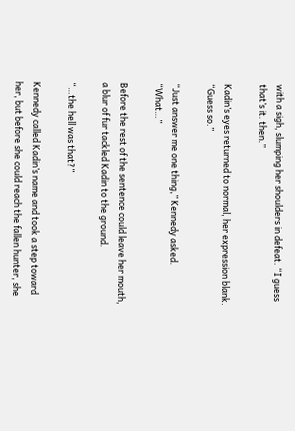with a sigh, slumping her shoulders in defeat. “I guess that’s it. then.”

Kadin’s eyes returned to normal, her expression blank. “Guess so.”

“Just answer me one thing,” Kennedy asked. “What…”

Before the rest of the sentence could leave her mouth, a blur of fur tackled Kadin to the ground.

“…the hell was that?”

Kennedy called Kadin’s name and took a step toward her, but before she could reach the fallen hunter, she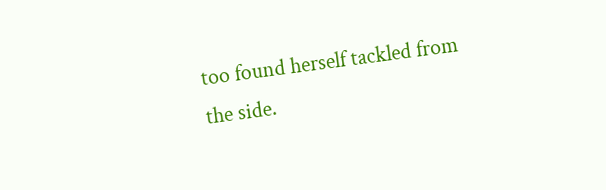too found herself tackled from the side.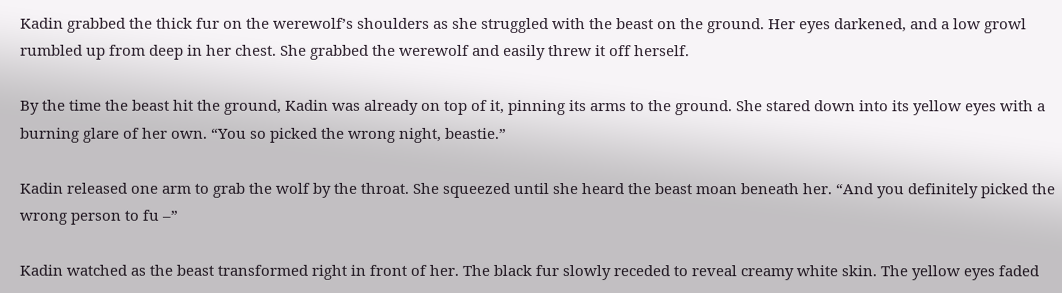Kadin grabbed the thick fur on the werewolf’s shoulders as she struggled with the beast on the ground. Her eyes darkened, and a low growl rumbled up from deep in her chest. She grabbed the werewolf and easily threw it off herself.

By the time the beast hit the ground, Kadin was already on top of it, pinning its arms to the ground. She stared down into its yellow eyes with a burning glare of her own. “You so picked the wrong night, beastie.”

Kadin released one arm to grab the wolf by the throat. She squeezed until she heard the beast moan beneath her. “And you definitely picked the wrong person to fu –”

Kadin watched as the beast transformed right in front of her. The black fur slowly receded to reveal creamy white skin. The yellow eyes faded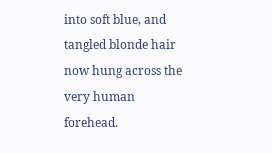into soft blue, and tangled blonde hair now hung across the very human forehead.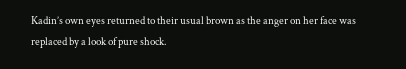Kadin’s own eyes returned to their usual brown as the anger on her face was replaced by a look of pure shock.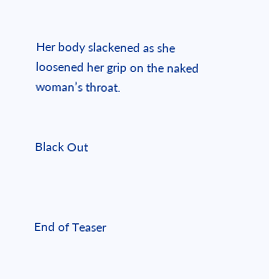Her body slackened as she loosened her grip on the naked woman’s throat.


Black Out



End of Teaser